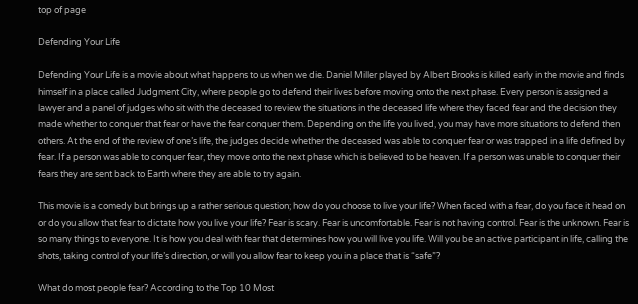top of page

Defending Your Life

Defending Your Life is a movie about what happens to us when we die. Daniel Miller played by Albert Brooks is killed early in the movie and finds himself in a place called Judgment City, where people go to defend their lives before moving onto the next phase. Every person is assigned a lawyer and a panel of judges who sit with the deceased to review the situations in the deceased life where they faced fear and the decision they made whether to conquer that fear or have the fear conquer them. Depending on the life you lived, you may have more situations to defend then others. At the end of the review of one’s life, the judges decide whether the deceased was able to conquer fear or was trapped in a life defined by fear. If a person was able to conquer fear, they move onto the next phase which is believed to be heaven. If a person was unable to conquer their fears they are sent back to Earth where they are able to try again.

This movie is a comedy but brings up a rather serious question; how do you choose to live your life? When faced with a fear, do you face it head on or do you allow that fear to dictate how you live your life? Fear is scary. Fear is uncomfortable. Fear is not having control. Fear is the unknown. Fear is so many things to everyone. It is how you deal with fear that determines how you will live you life. Will you be an active participant in life, calling the shots, taking control of your life’s direction, or will you allow fear to keep you in a place that is “safe”?

What do most people fear? According to the Top 10 Most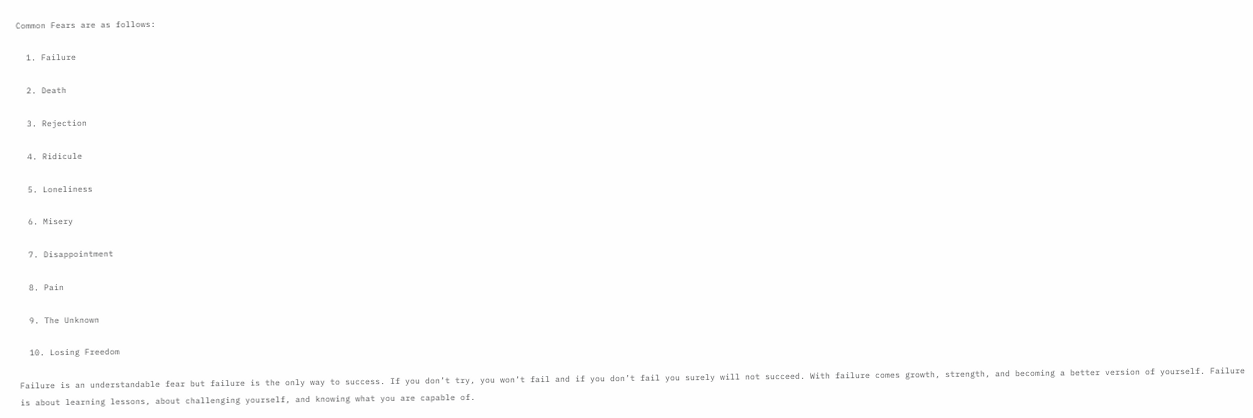Common Fears are as follows:

  1. Failure

  2. Death

  3. Rejection

  4. Ridicule

  5. Loneliness

  6. Misery

  7. Disappointment

  8. Pain

  9. The Unknown

  10. Losing Freedom

Failure is an understandable fear but failure is the only way to success. If you don’t try, you won’t fail and if you don’t fail you surely will not succeed. With failure comes growth, strength, and becoming a better version of yourself. Failure is about learning lessons, about challenging yourself, and knowing what you are capable of.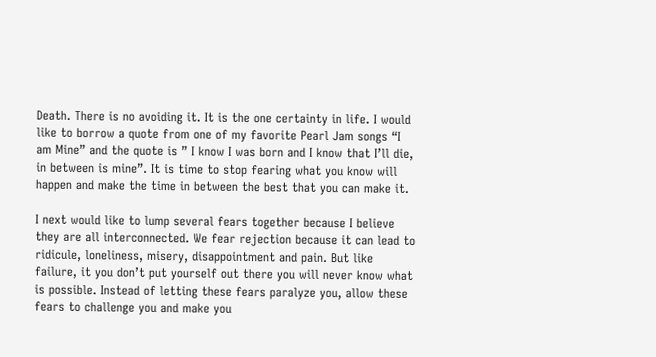Death. There is no avoiding it. It is the one certainty in life. I would like to borrow a quote from one of my favorite Pearl Jam songs “I am Mine” and the quote is ” I know I was born and I know that I’ll die, in between is mine”. It is time to stop fearing what you know will happen and make the time in between the best that you can make it.

I next would like to lump several fears together because I believe they are all interconnected. We fear rejection because it can lead to ridicule, loneliness, misery, disappointment and pain. But like failure, it you don’t put yourself out there you will never know what is possible. Instead of letting these fears paralyze you, allow these fears to challenge you and make you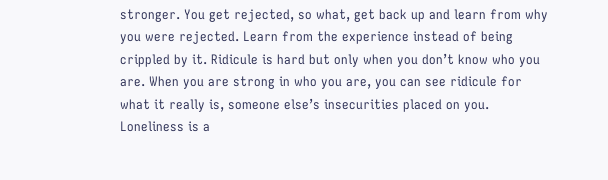stronger. You get rejected, so what, get back up and learn from why you were rejected. Learn from the experience instead of being crippled by it. Ridicule is hard but only when you don’t know who you are. When you are strong in who you are, you can see ridicule for what it really is, someone else’s insecurities placed on you. Loneliness is a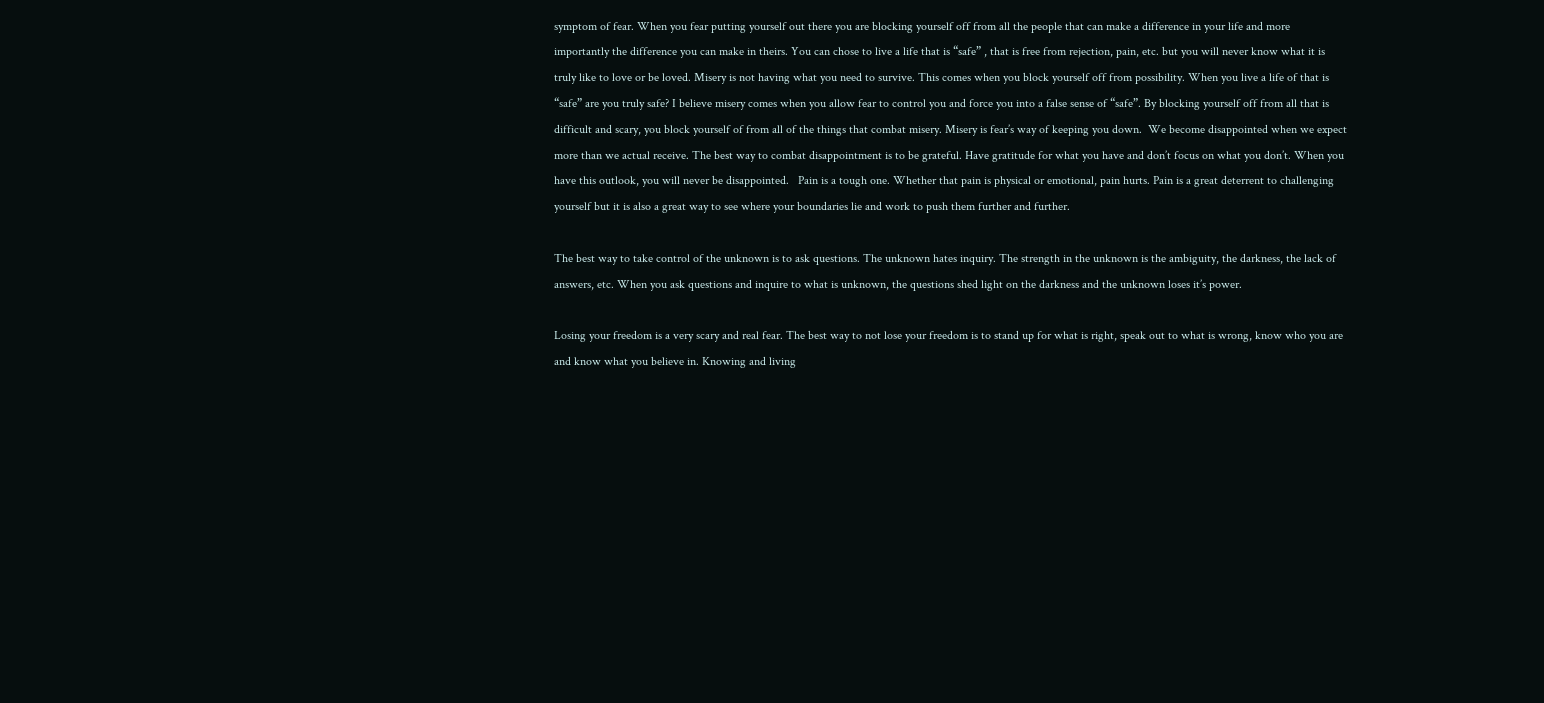symptom of fear. When you fear putting yourself out there you are blocking yourself off from all the people that can make a difference in your life and more importantly the difference you can make in theirs. You can chose to live a life that is “safe” , that is free from rejection, pain, etc. but you will never know what it is truly like to love or be loved. Misery is not having what you need to survive. This comes when you block yourself off from possibility. When you live a life of that is “safe” are you truly safe? I believe misery comes when you allow fear to control you and force you into a false sense of “safe”. By blocking yourself off from all that is difficult and scary, you block yourself of from all of the things that combat misery. Misery is fear’s way of keeping you down.  We become disappointed when we expect more than we actual receive. The best way to combat disappointment is to be grateful. Have gratitude for what you have and don’t focus on what you don’t. When you have this outlook, you will never be disappointed.   Pain is a tough one. Whether that pain is physical or emotional, pain hurts. Pain is a great deterrent to challenging yourself but it is also a great way to see where your boundaries lie and work to push them further and further.

The best way to take control of the unknown is to ask questions. The unknown hates inquiry. The strength in the unknown is the ambiguity, the darkness, the lack of answers, etc. When you ask questions and inquire to what is unknown, the questions shed light on the darkness and the unknown loses it’s power.

Losing your freedom is a very scary and real fear. The best way to not lose your freedom is to stand up for what is right, speak out to what is wrong, know who you are and know what you believe in. Knowing and living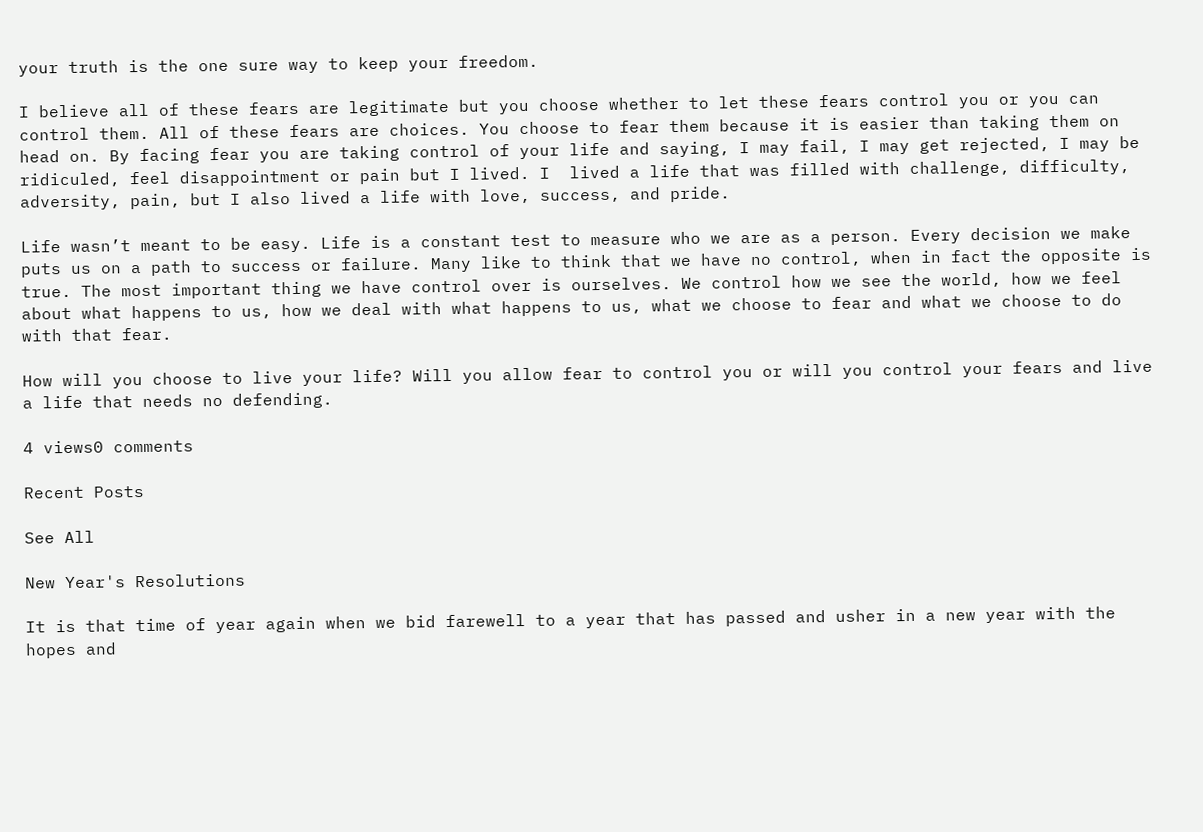your truth is the one sure way to keep your freedom.

I believe all of these fears are legitimate but you choose whether to let these fears control you or you can control them. All of these fears are choices. You choose to fear them because it is easier than taking them on head on. By facing fear you are taking control of your life and saying, I may fail, I may get rejected, I may be ridiculed, feel disappointment or pain but I lived. I  lived a life that was filled with challenge, difficulty, adversity, pain, but I also lived a life with love, success, and pride.

Life wasn’t meant to be easy. Life is a constant test to measure who we are as a person. Every decision we make puts us on a path to success or failure. Many like to think that we have no control, when in fact the opposite is true. The most important thing we have control over is ourselves. We control how we see the world, how we feel about what happens to us, how we deal with what happens to us, what we choose to fear and what we choose to do with that fear.

How will you choose to live your life? Will you allow fear to control you or will you control your fears and live a life that needs no defending.

4 views0 comments

Recent Posts

See All

New Year's Resolutions

It is that time of year again when we bid farewell to a year that has passed and usher in a new year with the hopes and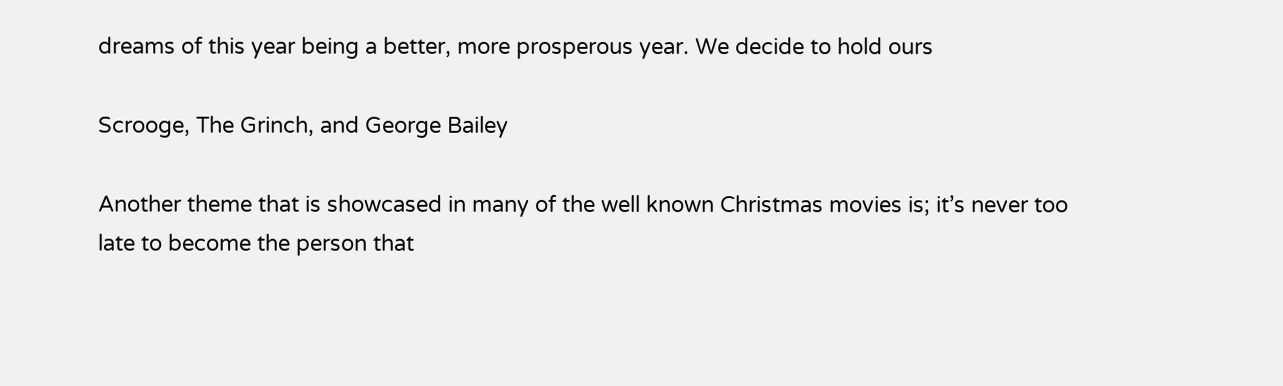dreams of this year being a better, more prosperous year. We decide to hold ours

Scrooge, The Grinch, and George Bailey

Another theme that is showcased in many of the well known Christmas movies is; it’s never too late to become the person that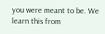you were meant to be. We learn this from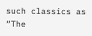such classics as “The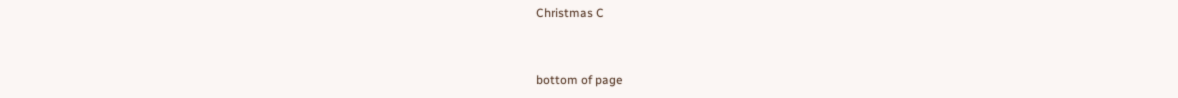Christmas C


bottom of page